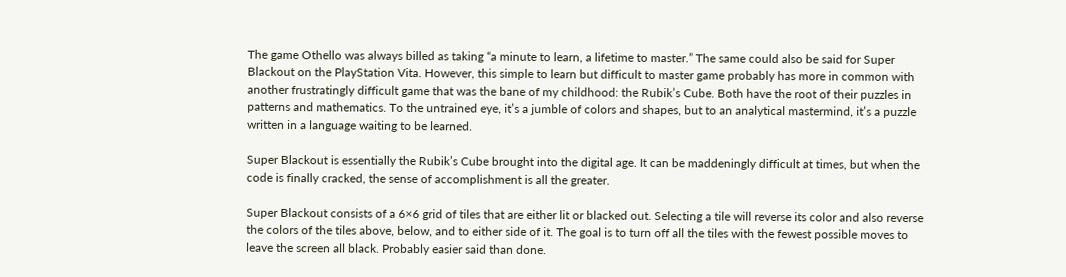The game Othello was always billed as taking “a minute to learn, a lifetime to master.” The same could also be said for Super Blackout on the PlayStation Vita. However, this simple to learn but difficult to master game probably has more in common with another frustratingly difficult game that was the bane of my childhood: the Rubik’s Cube. Both have the root of their puzzles in patterns and mathematics. To the untrained eye, it’s a jumble of colors and shapes, but to an analytical mastermind, it’s a puzzle written in a language waiting to be learned.

Super Blackout is essentially the Rubik’s Cube brought into the digital age. It can be maddeningly difficult at times, but when the code is finally cracked, the sense of accomplishment is all the greater.

Super Blackout consists of a 6×6 grid of tiles that are either lit or blacked out. Selecting a tile will reverse its color and also reverse the colors of the tiles above, below, and to either side of it. The goal is to turn off all the tiles with the fewest possible moves to leave the screen all black. Probably easier said than done.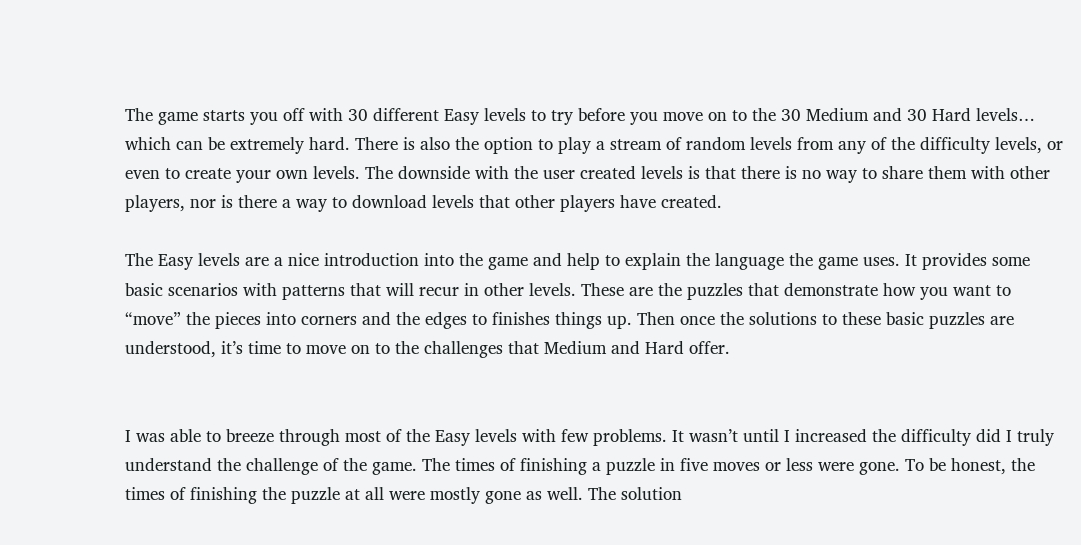The game starts you off with 30 different Easy levels to try before you move on to the 30 Medium and 30 Hard levels… which can be extremely hard. There is also the option to play a stream of random levels from any of the difficulty levels, or even to create your own levels. The downside with the user created levels is that there is no way to share them with other players, nor is there a way to download levels that other players have created.

The Easy levels are a nice introduction into the game and help to explain the language the game uses. It provides some basic scenarios with patterns that will recur in other levels. These are the puzzles that demonstrate how you want to “move” the pieces into corners and the edges to finishes things up. Then once the solutions to these basic puzzles are understood, it’s time to move on to the challenges that Medium and Hard offer.


I was able to breeze through most of the Easy levels with few problems. It wasn’t until I increased the difficulty did I truly understand the challenge of the game. The times of finishing a puzzle in five moves or less were gone. To be honest, the times of finishing the puzzle at all were mostly gone as well. The solution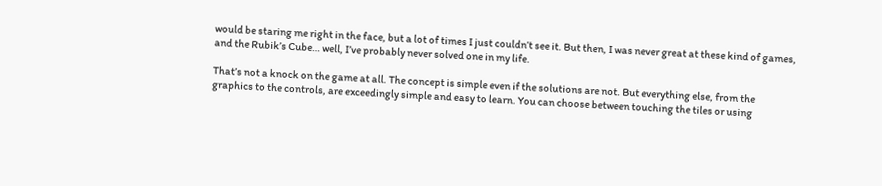would be staring me right in the face, but a lot of times I just couldn’t see it. But then, I was never great at these kind of games, and the Rubik’s Cube… well, I’ve probably never solved one in my life.

That’s not a knock on the game at all. The concept is simple even if the solutions are not. But everything else, from the graphics to the controls, are exceedingly simple and easy to learn. You can choose between touching the tiles or using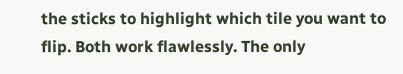the sticks to highlight which tile you want to flip. Both work flawlessly. The only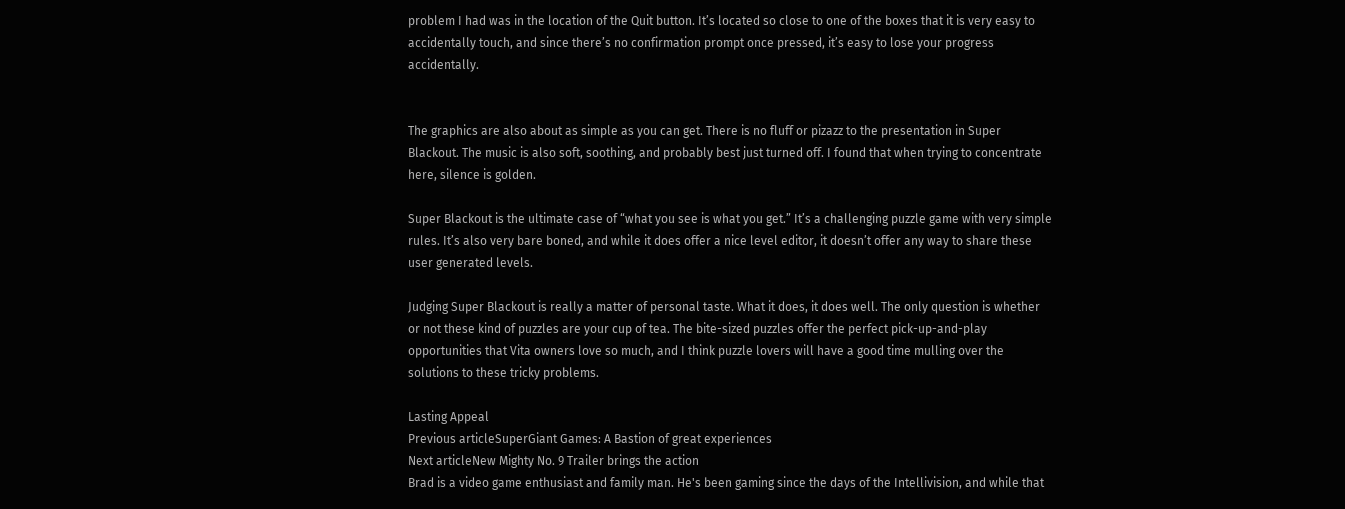problem I had was in the location of the Quit button. It’s located so close to one of the boxes that it is very easy to accidentally touch, and since there’s no confirmation prompt once pressed, it’s easy to lose your progress accidentally.


The graphics are also about as simple as you can get. There is no fluff or pizazz to the presentation in Super Blackout. The music is also soft, soothing, and probably best just turned off. I found that when trying to concentrate here, silence is golden.

Super Blackout is the ultimate case of “what you see is what you get.” It’s a challenging puzzle game with very simple rules. It’s also very bare boned, and while it does offer a nice level editor, it doesn’t offer any way to share these user generated levels.

Judging Super Blackout is really a matter of personal taste. What it does, it does well. The only question is whether or not these kind of puzzles are your cup of tea. The bite-sized puzzles offer the perfect pick-up-and-play opportunities that Vita owners love so much, and I think puzzle lovers will have a good time mulling over the solutions to these tricky problems.

Lasting Appeal
Previous articleSuperGiant Games: A Bastion of great experiences
Next articleNew Mighty No. 9 Trailer brings the action
Brad is a video game enthusiast and family man. He's been gaming since the days of the Intellivision, and while that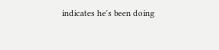indicates he's been doing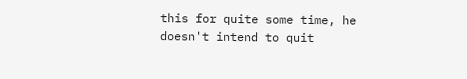this for quite some time, he doesn't intend to quit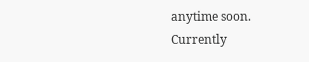anytime soon. Currently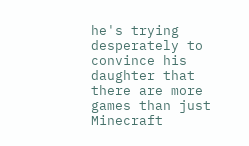he's trying desperately to convince his daughter that there are more games than just Minecraft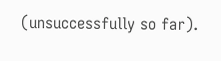(unsuccessfully so far).